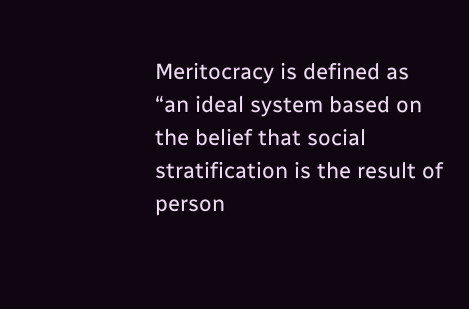Meritocracy is defined as “an ideal system based on the belief that social stratification is the result of person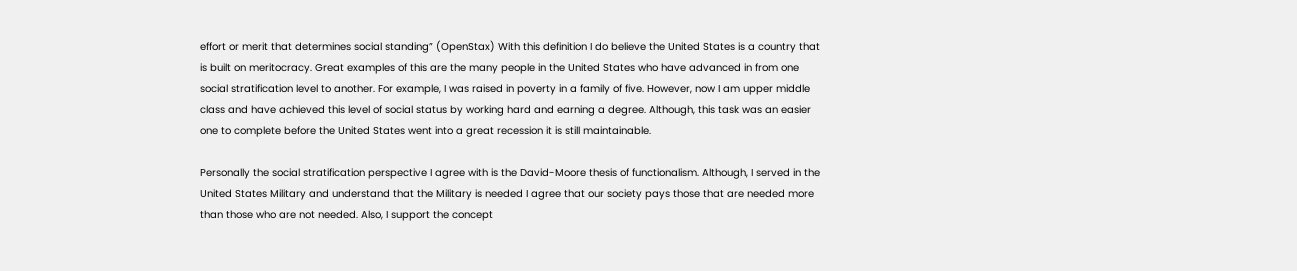effort or merit that determines social standing” (OpenStax) With this definition I do believe the United States is a country that is built on meritocracy. Great examples of this are the many people in the United States who have advanced in from one social stratification level to another. For example, I was raised in poverty in a family of five. However, now I am upper middle class and have achieved this level of social status by working hard and earning a degree. Although, this task was an easier one to complete before the United States went into a great recession it is still maintainable.

Personally the social stratification perspective I agree with is the David-Moore thesis of functionalism. Although, I served in the United States Military and understand that the Military is needed I agree that our society pays those that are needed more than those who are not needed. Also, I support the concept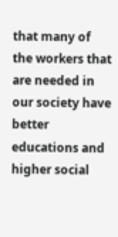that many of the workers that are needed in our society have better educations and higher social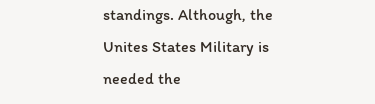standings. Although, the Unites States Military is needed the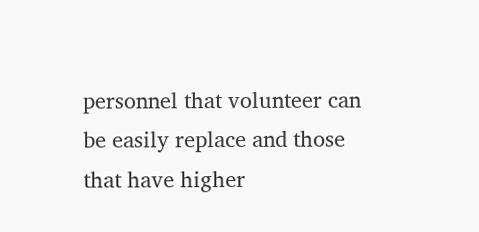personnel that volunteer can be easily replace and those that have higher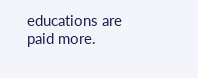educations are paid more.